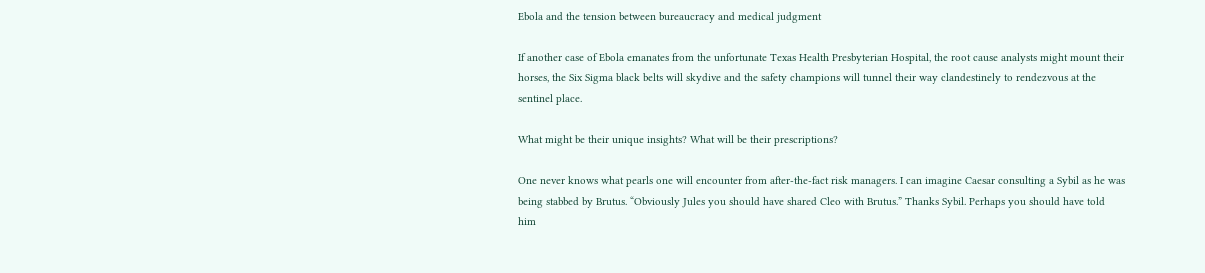Ebola and the tension between bureaucracy and medical judgment

If another case of Ebola emanates from the unfortunate Texas Health Presbyterian Hospital, the root cause analysts might mount their horses, the Six Sigma black belts will skydive and the safety champions will tunnel their way clandestinely to rendezvous at the sentinel place.

What might be their unique insights? What will be their prescriptions?

One never knows what pearls one will encounter from after-the-fact risk managers. I can imagine Caesar consulting a Sybil as he was being stabbed by Brutus. “Obviously Jules you should have shared Cleo with Brutus.” Thanks Sybil. Perhaps you should have told him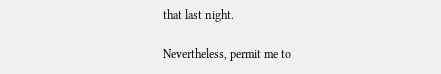that last night.

Nevertheless, permit me to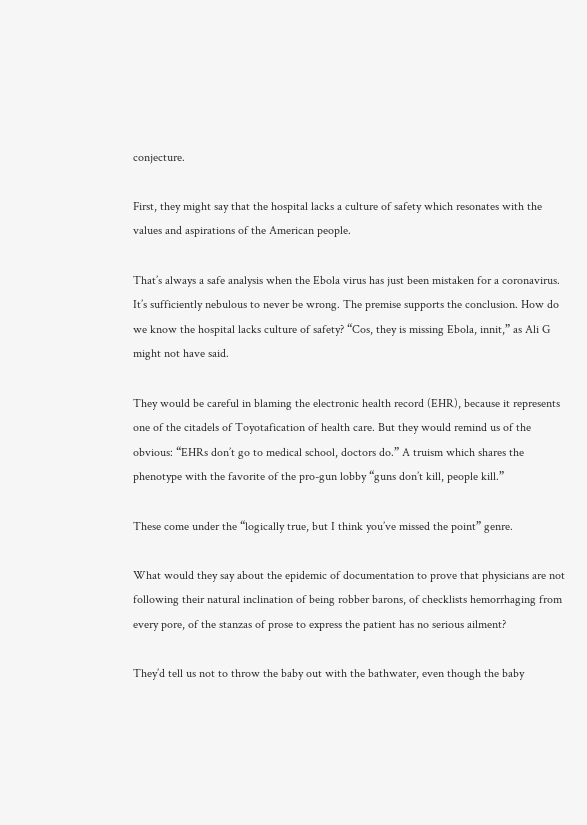conjecture.

First, they might say that the hospital lacks a culture of safety which resonates with the values and aspirations of the American people.

That’s always a safe analysis when the Ebola virus has just been mistaken for a coronavirus. It’s sufficiently nebulous to never be wrong. The premise supports the conclusion. How do we know the hospital lacks culture of safety? “Cos, they is missing Ebola, innit,” as Ali G might not have said.

They would be careful in blaming the electronic health record (EHR), because it represents one of the citadels of Toyotafication of health care. But they would remind us of the obvious: “EHRs don’t go to medical school, doctors do.” A truism which shares the phenotype with the favorite of the pro-gun lobby “guns don’t kill, people kill.”

These come under the “logically true, but I think you’ve missed the point” genre.

What would they say about the epidemic of documentation to prove that physicians are not following their natural inclination of being robber barons, of checklists hemorrhaging from every pore, of the stanzas of prose to express the patient has no serious ailment?

They’d tell us not to throw the baby out with the bathwater, even though the baby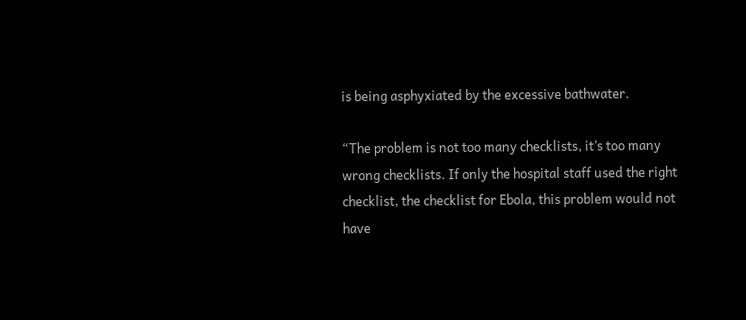is being asphyxiated by the excessive bathwater.

“The problem is not too many checklists, it’s too many wrong checklists. If only the hospital staff used the right checklist, the checklist for Ebola, this problem would not have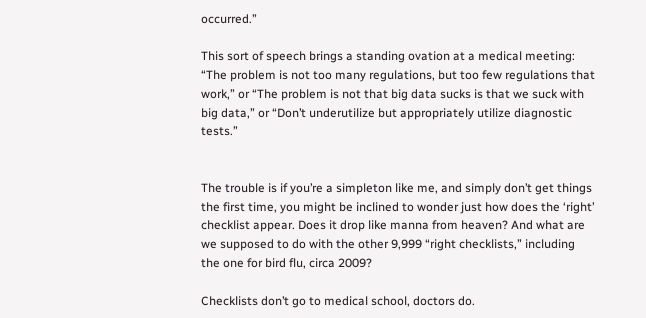occurred.”

This sort of speech brings a standing ovation at a medical meeting: “The problem is not too many regulations, but too few regulations that work,” or “The problem is not that big data sucks is that we suck with big data,” or “Don’t underutilize but appropriately utilize diagnostic tests.”


The trouble is if you’re a simpleton like me, and simply don’t get things the first time, you might be inclined to wonder just how does the ‘right’ checklist appear. Does it drop like manna from heaven? And what are we supposed to do with the other 9,999 “right checklists,” including the one for bird flu, circa 2009?

Checklists don’t go to medical school, doctors do.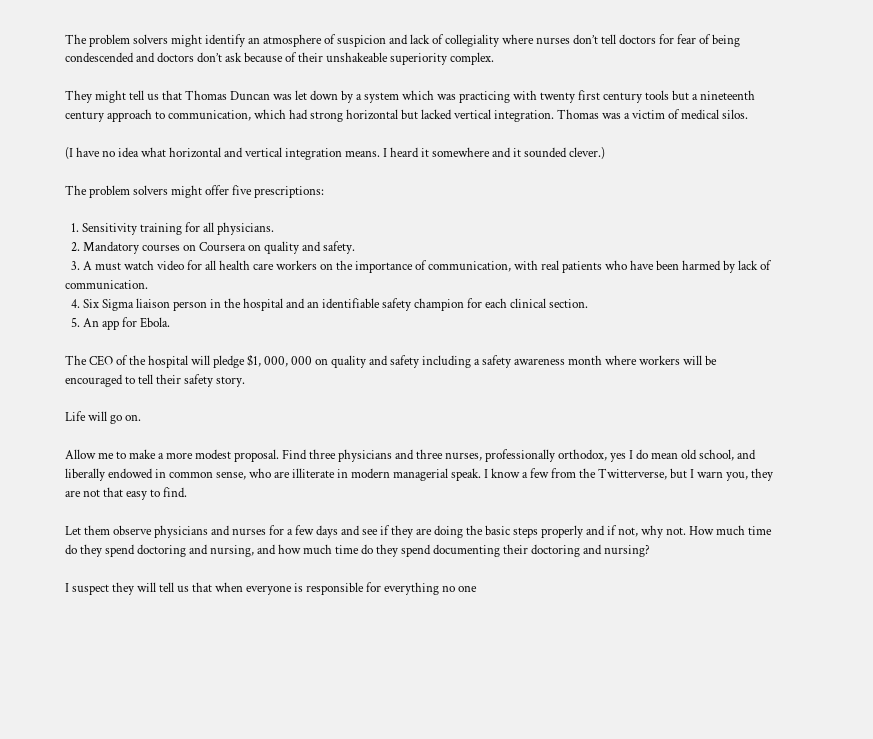The problem solvers might identify an atmosphere of suspicion and lack of collegiality where nurses don’t tell doctors for fear of being condescended and doctors don’t ask because of their unshakeable superiority complex.

They might tell us that Thomas Duncan was let down by a system which was practicing with twenty first century tools but a nineteenth century approach to communication, which had strong horizontal but lacked vertical integration. Thomas was a victim of medical silos.

(I have no idea what horizontal and vertical integration means. I heard it somewhere and it sounded clever.)

The problem solvers might offer five prescriptions:

  1. Sensitivity training for all physicians.
  2. Mandatory courses on Coursera on quality and safety.
  3. A must watch video for all health care workers on the importance of communication, with real patients who have been harmed by lack of communication.
  4. Six Sigma liaison person in the hospital and an identifiable safety champion for each clinical section.
  5. An app for Ebola.

The CEO of the hospital will pledge $1, 000, 000 on quality and safety including a safety awareness month where workers will be encouraged to tell their safety story.

Life will go on.

Allow me to make a more modest proposal. Find three physicians and three nurses, professionally orthodox, yes I do mean old school, and liberally endowed in common sense, who are illiterate in modern managerial speak. I know a few from the Twitterverse, but I warn you, they are not that easy to find.

Let them observe physicians and nurses for a few days and see if they are doing the basic steps properly and if not, why not. How much time do they spend doctoring and nursing, and how much time do they spend documenting their doctoring and nursing?

I suspect they will tell us that when everyone is responsible for everything no one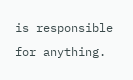is responsible for anything.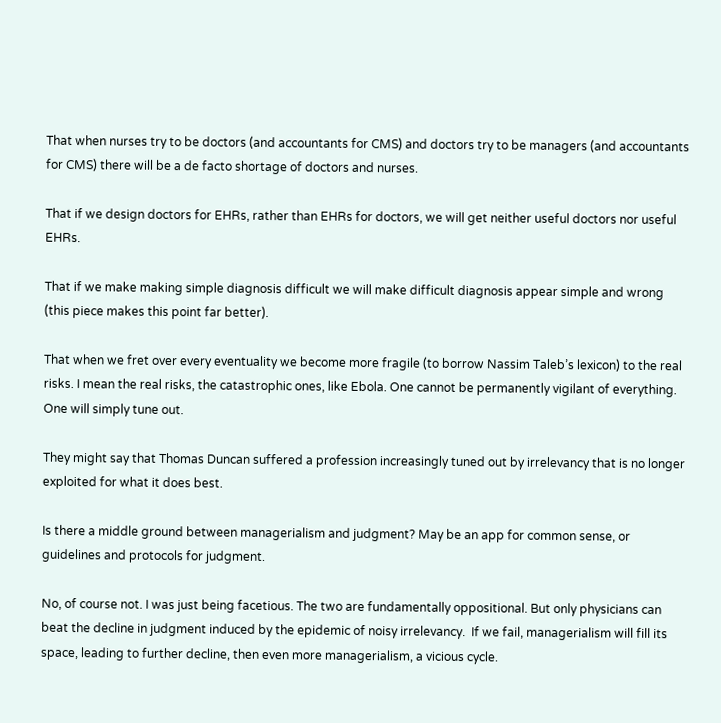That when nurses try to be doctors (and accountants for CMS) and doctors try to be managers (and accountants for CMS) there will be a de facto shortage of doctors and nurses.

That if we design doctors for EHRs, rather than EHRs for doctors, we will get neither useful doctors nor useful EHRs.

That if we make making simple diagnosis difficult we will make difficult diagnosis appear simple and wrong (this piece makes this point far better).

That when we fret over every eventuality we become more fragile (to borrow Nassim Taleb’s lexicon) to the real risks. I mean the real risks, the catastrophic ones, like Ebola. One cannot be permanently vigilant of everything. One will simply tune out.

They might say that Thomas Duncan suffered a profession increasingly tuned out by irrelevancy that is no longer exploited for what it does best.

Is there a middle ground between managerialism and judgment? May be an app for common sense, or guidelines and protocols for judgment.

No, of course not. I was just being facetious. The two are fundamentally oppositional. But only physicians can beat the decline in judgment induced by the epidemic of noisy irrelevancy.  If we fail, managerialism will fill its space, leading to further decline, then even more managerialism, a vicious cycle.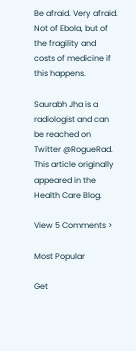Be afraid. Very afraid. Not of Ebola, but of the fragility and costs of medicine if this happens.

Saurabh Jha is a radiologist and can be reached on Twitter @RogueRad.  This article originally appeared in the Health Care Blog.

View 5 Comments >

Most Popular

Get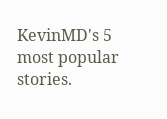KevinMD's 5 most popular stories.